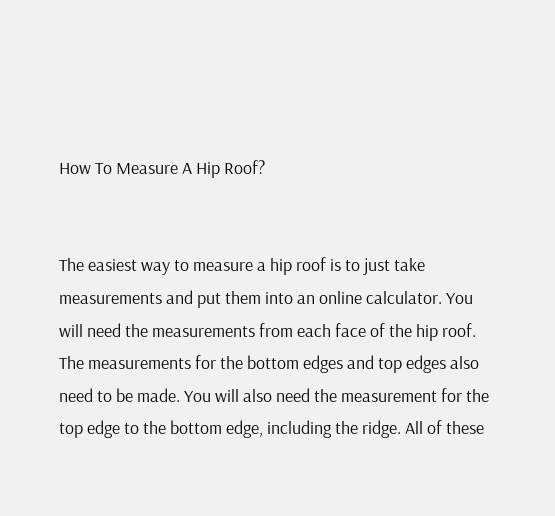How To Measure A Hip Roof?


The easiest way to measure a hip roof is to just take measurements and put them into an online calculator. You will need the measurements from each face of the hip roof. The measurements for the bottom edges and top edges also need to be made. You will also need the measurement for the top edge to the bottom edge, including the ridge. All of these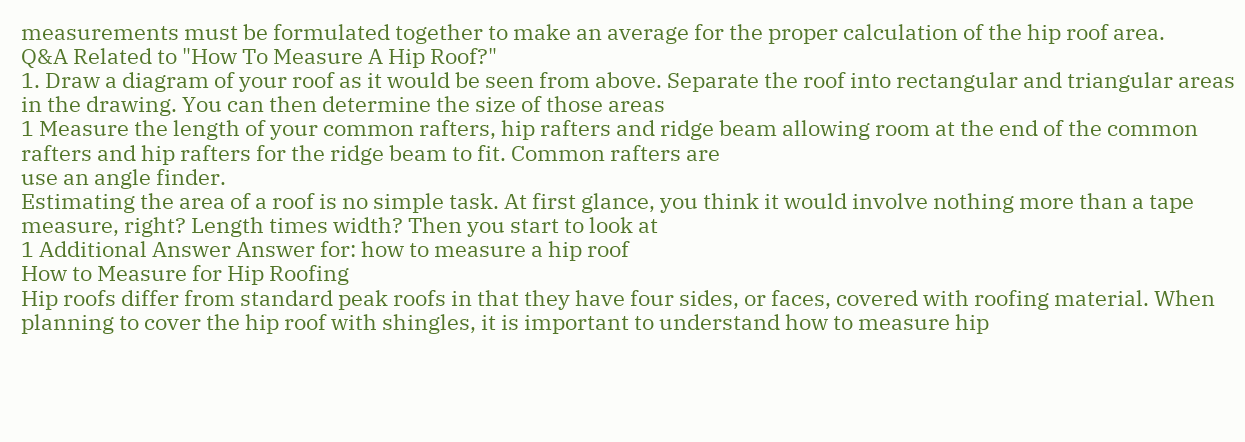measurements must be formulated together to make an average for the proper calculation of the hip roof area.
Q&A Related to "How To Measure A Hip Roof?"
1. Draw a diagram of your roof as it would be seen from above. Separate the roof into rectangular and triangular areas in the drawing. You can then determine the size of those areas
1 Measure the length of your common rafters, hip rafters and ridge beam allowing room at the end of the common rafters and hip rafters for the ridge beam to fit. Common rafters are
use an angle finder.
Estimating the area of a roof is no simple task. At first glance, you think it would involve nothing more than a tape measure, right? Length times width? Then you start to look at
1 Additional Answer Answer for: how to measure a hip roof
How to Measure for Hip Roofing
Hip roofs differ from standard peak roofs in that they have four sides, or faces, covered with roofing material. When planning to cover the hip roof with shingles, it is important to understand how to measure hip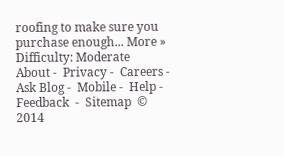roofing to make sure you purchase enough... More »
Difficulty: Moderate
About -  Privacy -  Careers -  Ask Blog -  Mobile -  Help -  Feedback  -  Sitemap  © 2014